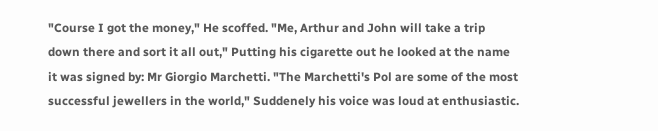"Course I got the money," He scoffed. "Me, Arthur and John will take a trip down there and sort it all out," Putting his cigarette out he looked at the name it was signed by: Mr Giorgio Marchetti. "The Marchetti's Pol are some of the most successful jewellers in the world," Suddenely his voice was loud at enthusiastic.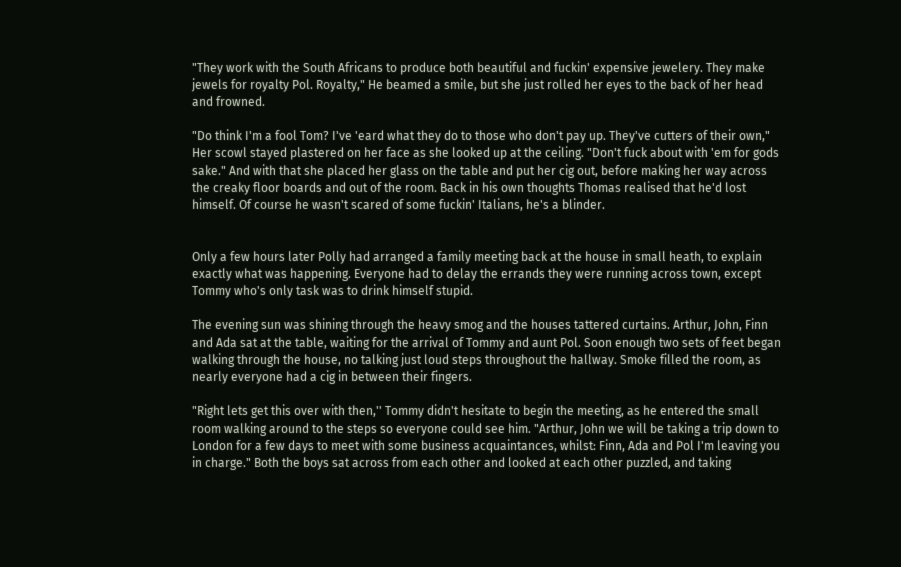"They work with the South Africans to produce both beautiful and fuckin' expensive jewelery. They make jewels for royalty Pol. Royalty," He beamed a smile, but she just rolled her eyes to the back of her head and frowned.

"Do think I'm a fool Tom? I've 'eard what they do to those who don't pay up. They've cutters of their own," Her scowl stayed plastered on her face as she looked up at the ceiling. "Don't fuck about with 'em for gods sake." And with that she placed her glass on the table and put her cig out, before making her way across the creaky floor boards and out of the room. Back in his own thoughts Thomas realised that he'd lost himself. Of course he wasn't scared of some fuckin' Italians, he's a blinder.


Only a few hours later Polly had arranged a family meeting back at the house in small heath, to explain exactly what was happening. Everyone had to delay the errands they were running across town, except Tommy who's only task was to drink himself stupid.

The evening sun was shining through the heavy smog and the houses tattered curtains. Arthur, John, Finn and Ada sat at the table, waiting for the arrival of Tommy and aunt Pol. Soon enough two sets of feet began walking through the house, no talking just loud steps throughout the hallway. Smoke filled the room, as nearly everyone had a cig in between their fingers.

"Right lets get this over with then,'' Tommy didn't hesitate to begin the meeting, as he entered the small room walking around to the steps so everyone could see him. "Arthur, John we will be taking a trip down to London for a few days to meet with some business acquaintances, whilst: Finn, Ada and Pol I'm leaving you in charge." Both the boys sat across from each other and looked at each other puzzled, and taking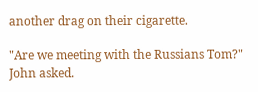another drag on their cigarette.

"Are we meeting with the Russians Tom?" John asked.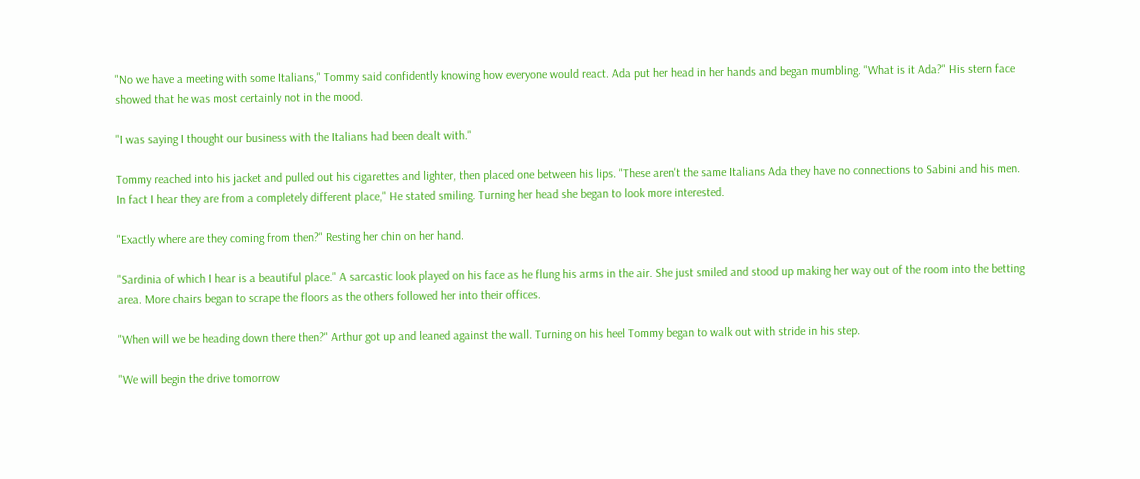"No we have a meeting with some Italians," Tommy said confidently knowing how everyone would react. Ada put her head in her hands and began mumbling. "What is it Ada?" His stern face showed that he was most certainly not in the mood.

"I was saying I thought our business with the Italians had been dealt with."

Tommy reached into his jacket and pulled out his cigarettes and lighter, then placed one between his lips. "These aren't the same Italians Ada they have no connections to Sabini and his men. In fact I hear they are from a completely different place," He stated smiling. Turning her head she began to look more interested.

"Exactly where are they coming from then?" Resting her chin on her hand.

"Sardinia of which I hear is a beautiful place." A sarcastic look played on his face as he flung his arms in the air. She just smiled and stood up making her way out of the room into the betting area. More chairs began to scrape the floors as the others followed her into their offices.

"When will we be heading down there then?" Arthur got up and leaned against the wall. Turning on his heel Tommy began to walk out with stride in his step.

"We will begin the drive tomorrow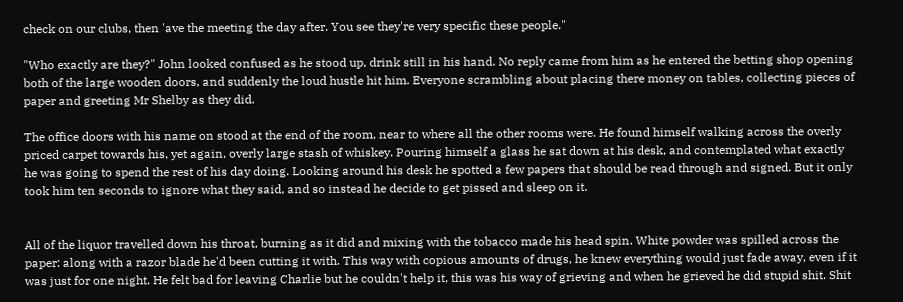check on our clubs, then 'ave the meeting the day after. You see they're very specific these people."

"Who exactly are they?" John looked confused as he stood up, drink still in his hand. No reply came from him as he entered the betting shop opening both of the large wooden doors, and suddenly the loud hustle hit him. Everyone scrambling about placing there money on tables, collecting pieces of paper and greeting Mr Shelby as they did.

The office doors with his name on stood at the end of the room, near to where all the other rooms were. He found himself walking across the overly priced carpet towards his, yet again, overly large stash of whiskey. Pouring himself a glass he sat down at his desk, and contemplated what exactly he was going to spend the rest of his day doing. Looking around his desk he spotted a few papers that should be read through and signed. But it only took him ten seconds to ignore what they said, and so instead he decide to get pissed and sleep on it.


All of the liquor travelled down his throat, burning as it did and mixing with the tobacco made his head spin. White powder was spilled across the paper: along with a razor blade he'd been cutting it with. This way with copious amounts of drugs, he knew everything would just fade away, even if it was just for one night. He felt bad for leaving Charlie but he couldn't help it, this was his way of grieving and when he grieved he did stupid shit. Shit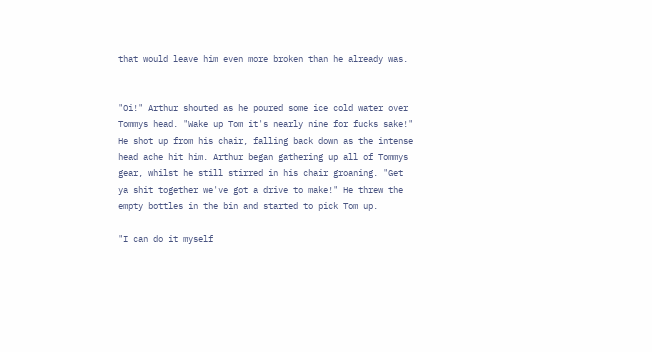that would leave him even more broken than he already was.


"Oi!" Arthur shouted as he poured some ice cold water over Tommys head. "Wake up Tom it's nearly nine for fucks sake!" He shot up from his chair, falling back down as the intense head ache hit him. Arthur began gathering up all of Tommys gear, whilst he still stirred in his chair groaning. "Get ya shit together we've got a drive to make!" He threw the empty bottles in the bin and started to pick Tom up.

"I can do it myself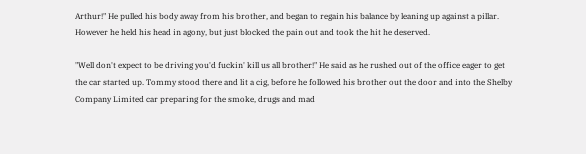Arthur!" He pulled his body away from his brother, and began to regain his balance by leaning up against a pillar. However he held his head in agony, but just blocked the pain out and took the hit he deserved.

"Well don't expect to be driving you'd fuckin' kill us all brother!" He said as he rushed out of the office eager to get the car started up. Tommy stood there and lit a cig, before he followed his brother out the door and into the Shelby Company Limited car preparing for the smoke, drugs and mad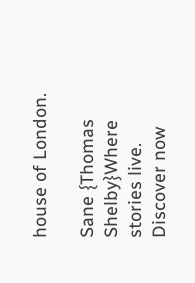house of London.

Sane {Thomas Shelby}Where stories live. Discover now